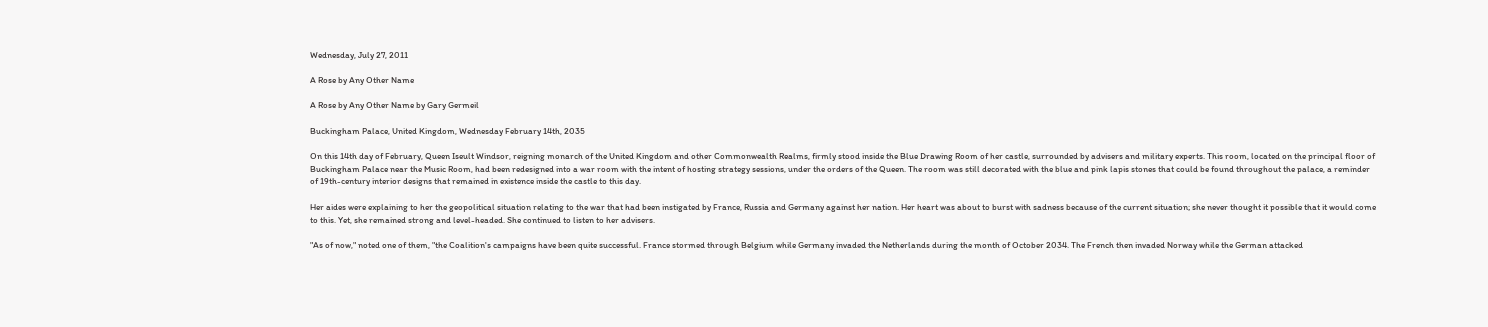Wednesday, July 27, 2011

A Rose by Any Other Name

A Rose by Any Other Name by Gary Germeil

Buckingham Palace, United Kingdom, Wednesday February 14th, 2035

On this 14th day of February, Queen Iseult Windsor, reigning monarch of the United Kingdom and other Commonwealth Realms, firmly stood inside the Blue Drawing Room of her castle, surrounded by advisers and military experts. This room, located on the principal floor of Buckingham Palace near the Music Room, had been redesigned into a war room with the intent of hosting strategy sessions, under the orders of the Queen. The room was still decorated with the blue and pink lapis stones that could be found throughout the palace, a reminder of 19th-century interior designs that remained in existence inside the castle to this day.

Her aides were explaining to her the geopolitical situation relating to the war that had been instigated by France, Russia and Germany against her nation. Her heart was about to burst with sadness because of the current situation; she never thought it possible that it would come to this. Yet, she remained strong and level-headed. She continued to listen to her advisers.

"As of now," noted one of them, "the Coalition's campaigns have been quite successful. France stormed through Belgium while Germany invaded the Netherlands during the month of October 2034. The French then invaded Norway while the German attacked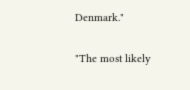Denmark."

"The most likely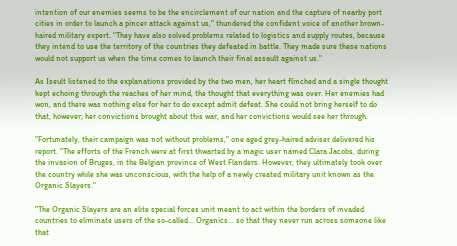intention of our enemies seems to be the encirclement of our nation and the capture of nearby port cities in order to launch a pincer attack against us," thundered the confident voice of another brown-haired military expert. "They have also solved problems related to logistics and supply routes, because they intend to use the territory of the countries they defeated in battle. They made sure these nations would not support us when the time comes to launch their final assault against us."

As Iseult listened to the explanations provided by the two men, her heart flinched and a single thought kept echoing through the reaches of her mind, the thought that everything was over. Her enemies had won, and there was nothing else for her to do except admit defeat. She could not bring herself to do that, however; her convictions brought about this war, and her convictions would see her through.

"Fortunately, their campaign was not without problems," one aged grey-haired adviser delivered his report. "The efforts of the French were at first thwarted by a magic user named Clara Jacobs, during the invasion of Bruges, in the Belgian province of West Flanders. However, they ultimately took over the country while she was unconscious, with the help of a newly created military unit known as the Organic Slayers."

"The Organic Slayers are an elite special forces unit meant to act within the borders of invaded countries to eliminate users of the so-called... Organics... so that they never run across someone like that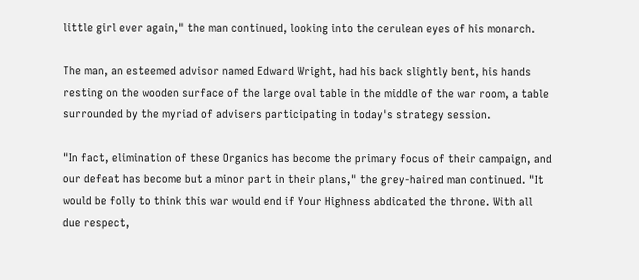little girl ever again," the man continued, looking into the cerulean eyes of his monarch.

The man, an esteemed advisor named Edward Wright, had his back slightly bent, his hands resting on the wooden surface of the large oval table in the middle of the war room, a table surrounded by the myriad of advisers participating in today's strategy session.

"In fact, elimination of these Organics has become the primary focus of their campaign, and our defeat has become but a minor part in their plans," the grey-haired man continued. "It would be folly to think this war would end if Your Highness abdicated the throne. With all due respect,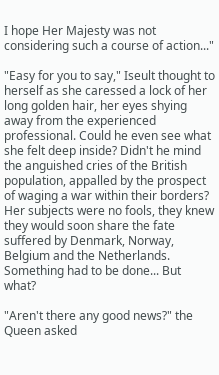I hope Her Majesty was not considering such a course of action..."

"Easy for you to say," Iseult thought to herself as she caressed a lock of her long golden hair, her eyes shying away from the experienced professional. Could he even see what she felt deep inside? Didn't he mind the anguished cries of the British population, appalled by the prospect of waging a war within their borders? Her subjects were no fools, they knew they would soon share the fate suffered by Denmark, Norway, Belgium and the Netherlands. Something had to be done... But what?

"Aren't there any good news?" the Queen asked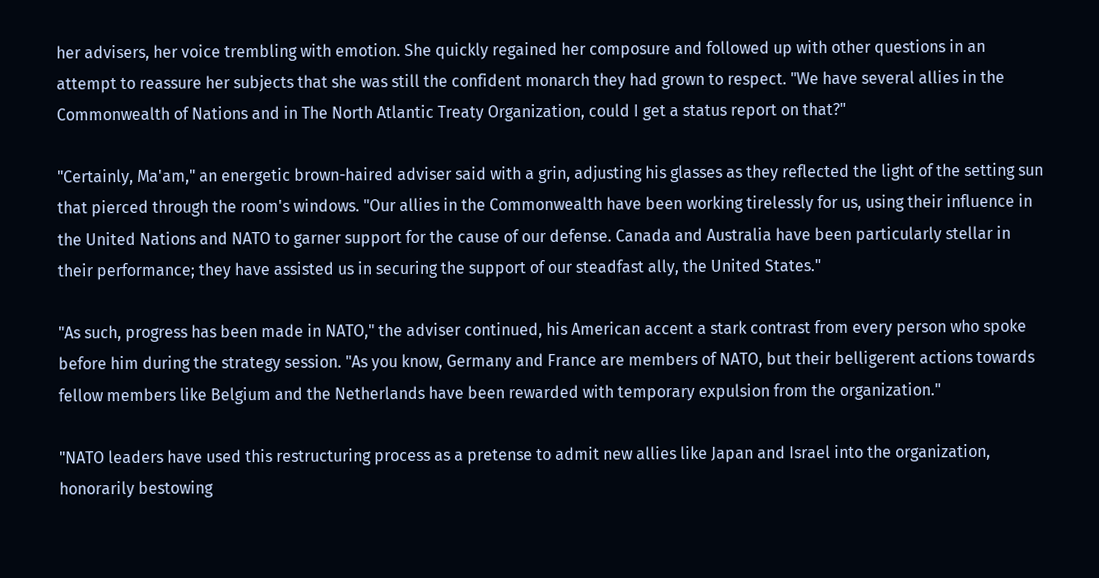her advisers, her voice trembling with emotion. She quickly regained her composure and followed up with other questions in an attempt to reassure her subjects that she was still the confident monarch they had grown to respect. "We have several allies in the Commonwealth of Nations and in The North Atlantic Treaty Organization, could I get a status report on that?"

"Certainly, Ma'am," an energetic brown-haired adviser said with a grin, adjusting his glasses as they reflected the light of the setting sun that pierced through the room's windows. "Our allies in the Commonwealth have been working tirelessly for us, using their influence in the United Nations and NATO to garner support for the cause of our defense. Canada and Australia have been particularly stellar in their performance; they have assisted us in securing the support of our steadfast ally, the United States."

"As such, progress has been made in NATO," the adviser continued, his American accent a stark contrast from every person who spoke before him during the strategy session. "As you know, Germany and France are members of NATO, but their belligerent actions towards fellow members like Belgium and the Netherlands have been rewarded with temporary expulsion from the organization."

"NATO leaders have used this restructuring process as a pretense to admit new allies like Japan and Israel into the organization, honorarily bestowing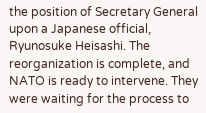the position of Secretary General upon a Japanese official, Ryunosuke Heisashi. The reorganization is complete, and NATO is ready to intervene. They were waiting for the process to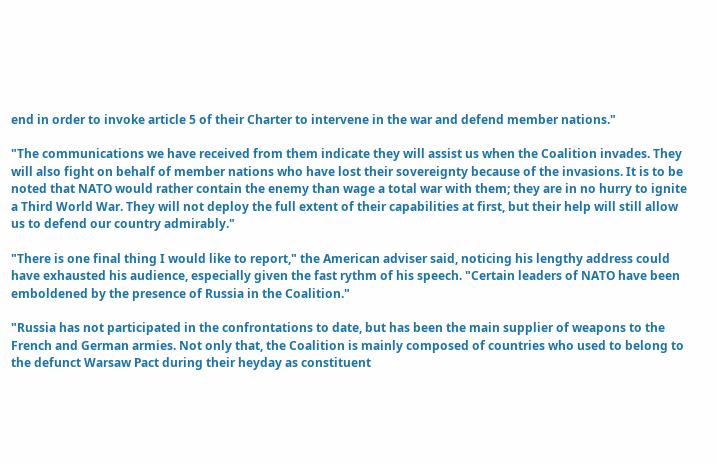end in order to invoke article 5 of their Charter to intervene in the war and defend member nations."

"The communications we have received from them indicate they will assist us when the Coalition invades. They will also fight on behalf of member nations who have lost their sovereignty because of the invasions. It is to be noted that NATO would rather contain the enemy than wage a total war with them; they are in no hurry to ignite a Third World War. They will not deploy the full extent of their capabilities at first, but their help will still allow us to defend our country admirably."

"There is one final thing I would like to report," the American adviser said, noticing his lengthy address could have exhausted his audience, especially given the fast rythm of his speech. "Certain leaders of NATO have been emboldened by the presence of Russia in the Coalition."

"Russia has not participated in the confrontations to date, but has been the main supplier of weapons to the French and German armies. Not only that, the Coalition is mainly composed of countries who used to belong to the defunct Warsaw Pact during their heyday as constituent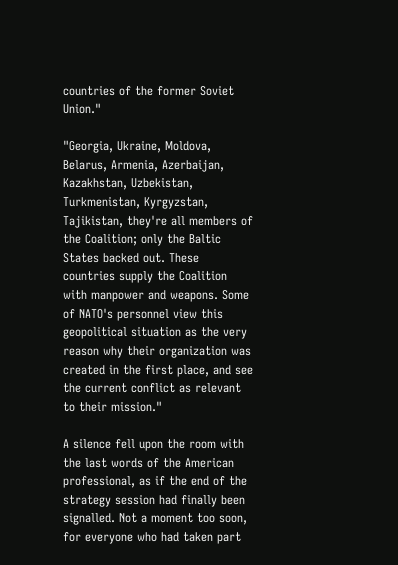countries of the former Soviet Union."

"Georgia, Ukraine, Moldova, Belarus, Armenia, Azerbaijan, Kazakhstan, Uzbekistan, Turkmenistan, Kyrgyzstan, Tajikistan, they're all members of the Coalition; only the Baltic States backed out. These countries supply the Coalition with manpower and weapons. Some of NATO's personnel view this geopolitical situation as the very reason why their organization was created in the first place, and see the current conflict as relevant to their mission."

A silence fell upon the room with the last words of the American professional, as if the end of the strategy session had finally been signalled. Not a moment too soon, for everyone who had taken part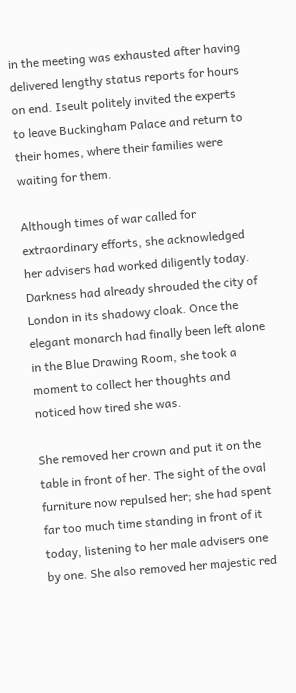in the meeting was exhausted after having delivered lengthy status reports for hours on end. Iseult politely invited the experts to leave Buckingham Palace and return to their homes, where their families were waiting for them.

Although times of war called for extraordinary efforts, she acknowledged her advisers had worked diligently today. Darkness had already shrouded the city of London in its shadowy cloak. Once the elegant monarch had finally been left alone in the Blue Drawing Room, she took a moment to collect her thoughts and noticed how tired she was.

She removed her crown and put it on the table in front of her. The sight of the oval furniture now repulsed her; she had spent far too much time standing in front of it today, listening to her male advisers one by one. She also removed her majestic red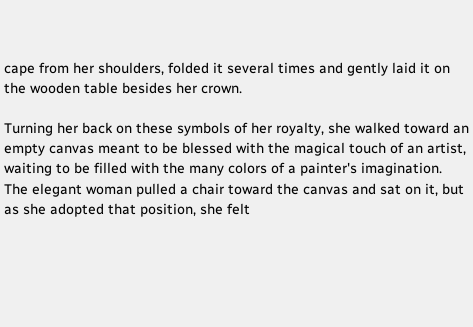cape from her shoulders, folded it several times and gently laid it on the wooden table besides her crown.

Turning her back on these symbols of her royalty, she walked toward an empty canvas meant to be blessed with the magical touch of an artist, waiting to be filled with the many colors of a painter's imagination. The elegant woman pulled a chair toward the canvas and sat on it, but as she adopted that position, she felt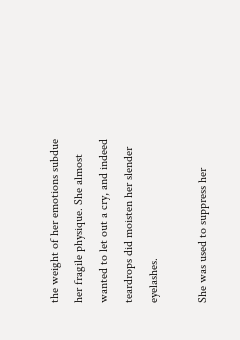the weight of her emotions subdue her fragile physique. She almost wanted to let out a cry, and indeed teardrops did moisten her slender eyelashes.

She was used to suppress her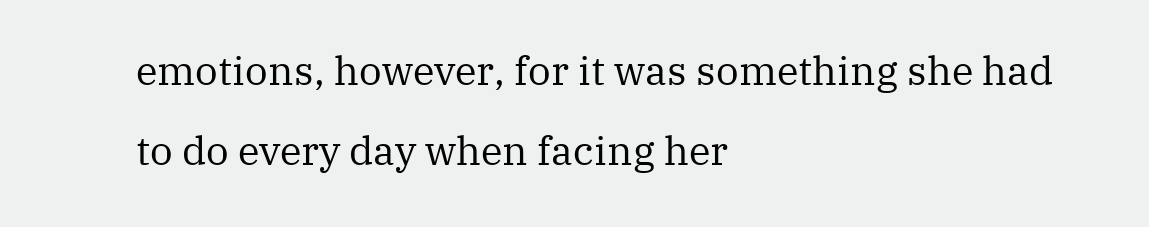emotions, however, for it was something she had to do every day when facing her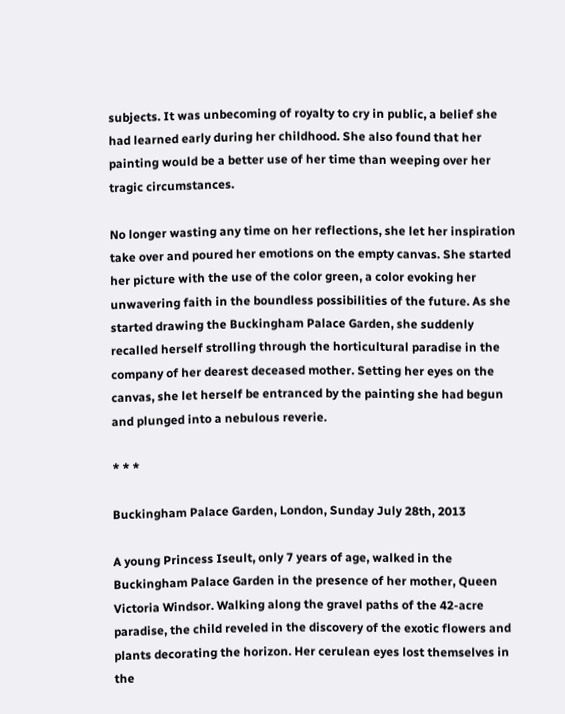subjects. It was unbecoming of royalty to cry in public, a belief she had learned early during her childhood. She also found that her painting would be a better use of her time than weeping over her tragic circumstances.

No longer wasting any time on her reflections, she let her inspiration take over and poured her emotions on the empty canvas. She started her picture with the use of the color green, a color evoking her unwavering faith in the boundless possibilities of the future. As she started drawing the Buckingham Palace Garden, she suddenly recalled herself strolling through the horticultural paradise in the company of her dearest deceased mother. Setting her eyes on the canvas, she let herself be entranced by the painting she had begun and plunged into a nebulous reverie.

* * *

Buckingham Palace Garden, London, Sunday July 28th, 2013

A young Princess Iseult, only 7 years of age, walked in the Buckingham Palace Garden in the presence of her mother, Queen Victoria Windsor. Walking along the gravel paths of the 42-acre paradise, the child reveled in the discovery of the exotic flowers and plants decorating the horizon. Her cerulean eyes lost themselves in the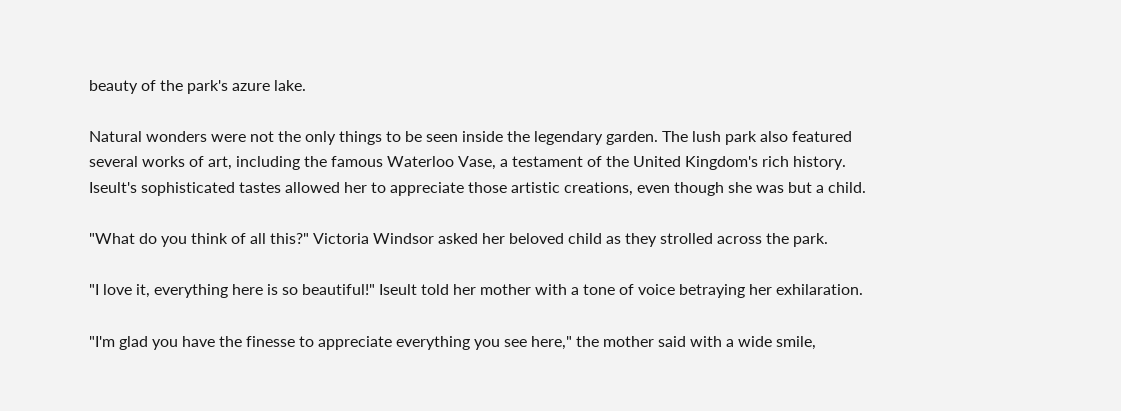beauty of the park's azure lake.

Natural wonders were not the only things to be seen inside the legendary garden. The lush park also featured several works of art, including the famous Waterloo Vase, a testament of the United Kingdom's rich history. Iseult's sophisticated tastes allowed her to appreciate those artistic creations, even though she was but a child.

"What do you think of all this?" Victoria Windsor asked her beloved child as they strolled across the park.

"I love it, everything here is so beautiful!" Iseult told her mother with a tone of voice betraying her exhilaration.

"I'm glad you have the finesse to appreciate everything you see here," the mother said with a wide smile,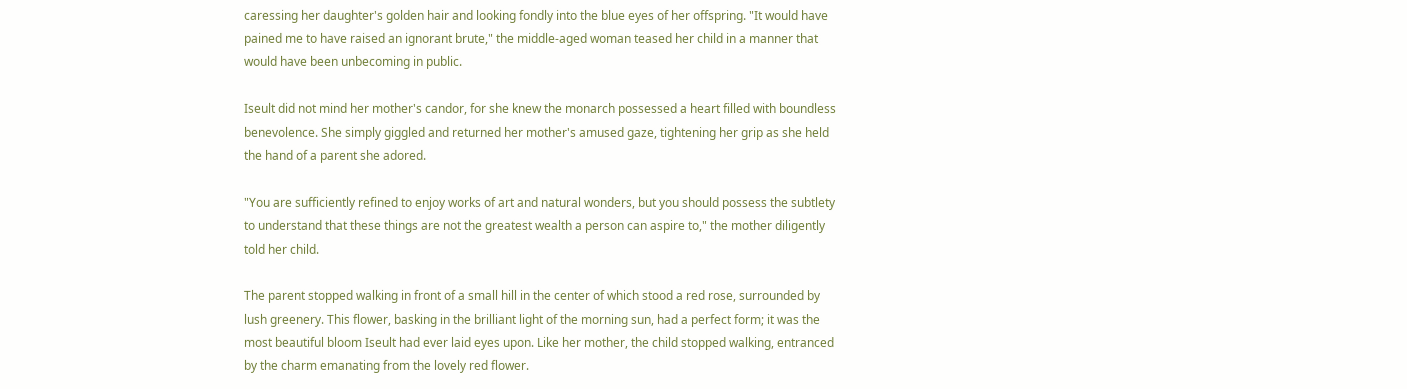caressing her daughter's golden hair and looking fondly into the blue eyes of her offspring. "It would have pained me to have raised an ignorant brute," the middle-aged woman teased her child in a manner that would have been unbecoming in public.

Iseult did not mind her mother's candor, for she knew the monarch possessed a heart filled with boundless benevolence. She simply giggled and returned her mother's amused gaze, tightening her grip as she held the hand of a parent she adored.

"You are sufficiently refined to enjoy works of art and natural wonders, but you should possess the subtlety to understand that these things are not the greatest wealth a person can aspire to," the mother diligently told her child.

The parent stopped walking in front of a small hill in the center of which stood a red rose, surrounded by lush greenery. This flower, basking in the brilliant light of the morning sun, had a perfect form; it was the most beautiful bloom Iseult had ever laid eyes upon. Like her mother, the child stopped walking, entranced by the charm emanating from the lovely red flower.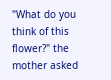"What do you think of this flower?" the mother asked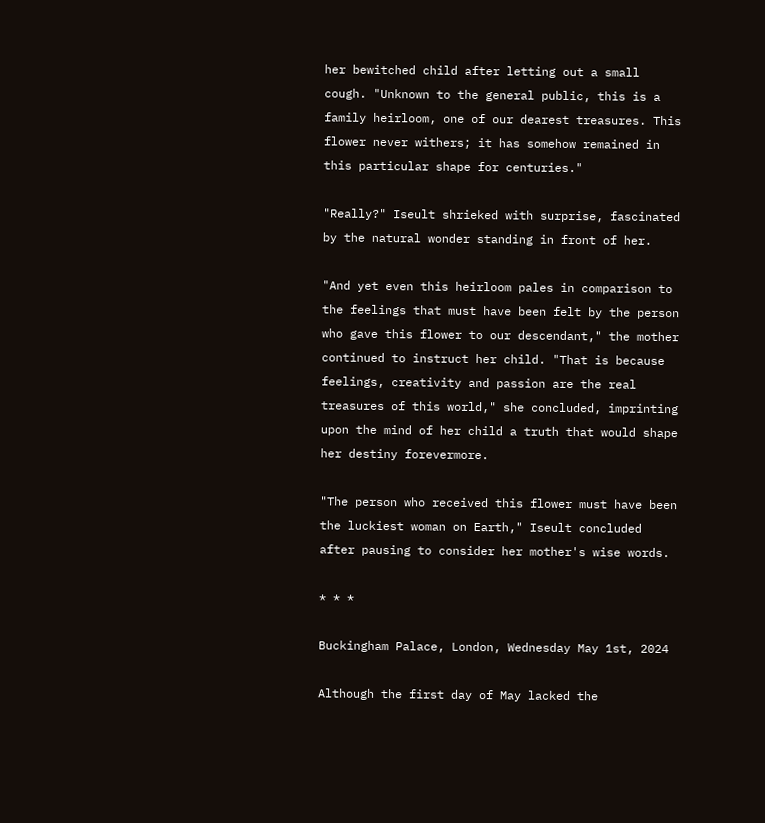her bewitched child after letting out a small cough. "Unknown to the general public, this is a family heirloom, one of our dearest treasures. This flower never withers; it has somehow remained in this particular shape for centuries."

"Really?" Iseult shrieked with surprise, fascinated by the natural wonder standing in front of her.

"And yet even this heirloom pales in comparison to the feelings that must have been felt by the person who gave this flower to our descendant," the mother continued to instruct her child. "That is because feelings, creativity and passion are the real treasures of this world," she concluded, imprinting upon the mind of her child a truth that would shape her destiny forevermore.

"The person who received this flower must have been the luckiest woman on Earth," Iseult concluded after pausing to consider her mother's wise words.

* * *

Buckingham Palace, London, Wednesday May 1st, 2024

Although the first day of May lacked the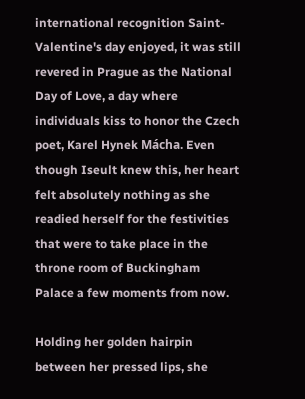international recognition Saint-Valentine's day enjoyed, it was still revered in Prague as the National Day of Love, a day where individuals kiss to honor the Czech poet, Karel Hynek Mácha. Even though Iseult knew this, her heart felt absolutely nothing as she readied herself for the festivities that were to take place in the throne room of Buckingham Palace a few moments from now.

Holding her golden hairpin between her pressed lips, she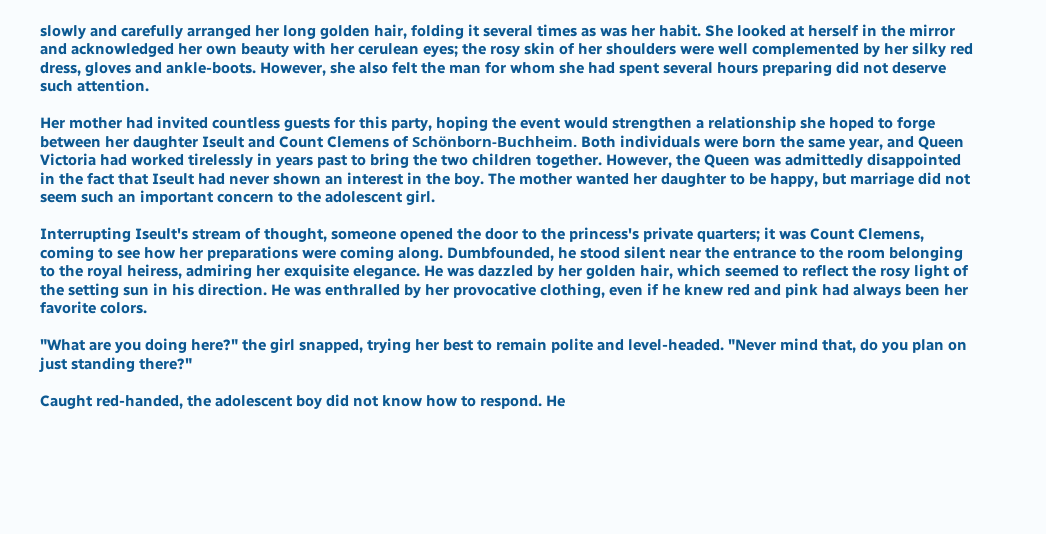slowly and carefully arranged her long golden hair, folding it several times as was her habit. She looked at herself in the mirror and acknowledged her own beauty with her cerulean eyes; the rosy skin of her shoulders were well complemented by her silky red dress, gloves and ankle-boots. However, she also felt the man for whom she had spent several hours preparing did not deserve such attention.

Her mother had invited countless guests for this party, hoping the event would strengthen a relationship she hoped to forge between her daughter Iseult and Count Clemens of Schönborn-Buchheim. Both individuals were born the same year, and Queen Victoria had worked tirelessly in years past to bring the two children together. However, the Queen was admittedly disappointed in the fact that Iseult had never shown an interest in the boy. The mother wanted her daughter to be happy, but marriage did not seem such an important concern to the adolescent girl.

Interrupting Iseult's stream of thought, someone opened the door to the princess's private quarters; it was Count Clemens, coming to see how her preparations were coming along. Dumbfounded, he stood silent near the entrance to the room belonging to the royal heiress, admiring her exquisite elegance. He was dazzled by her golden hair, which seemed to reflect the rosy light of the setting sun in his direction. He was enthralled by her provocative clothing, even if he knew red and pink had always been her favorite colors.

"What are you doing here?" the girl snapped, trying her best to remain polite and level-headed. "Never mind that, do you plan on just standing there?"

Caught red-handed, the adolescent boy did not know how to respond. He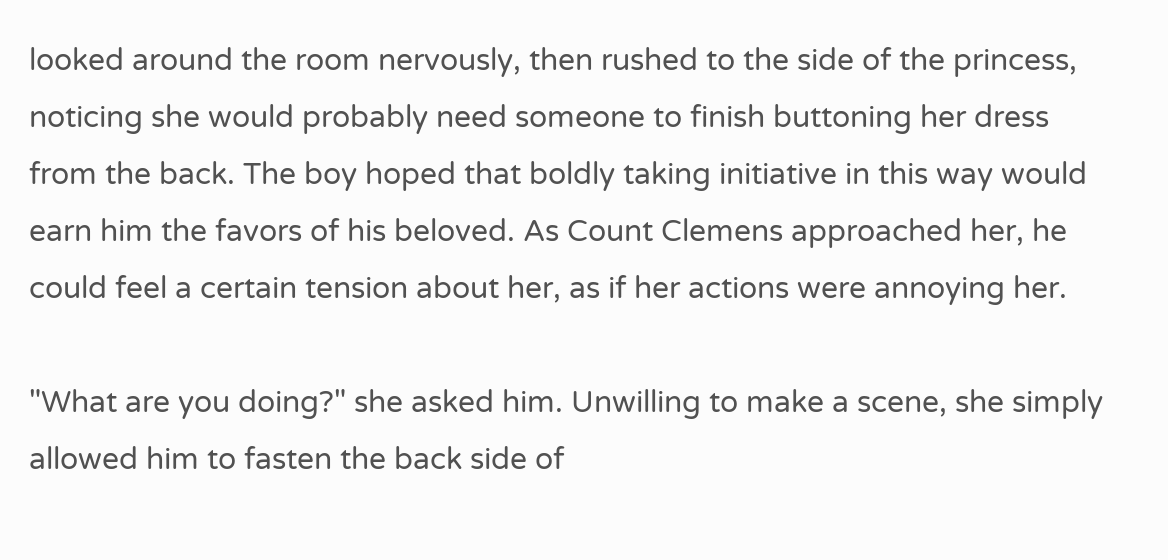looked around the room nervously, then rushed to the side of the princess, noticing she would probably need someone to finish buttoning her dress from the back. The boy hoped that boldly taking initiative in this way would earn him the favors of his beloved. As Count Clemens approached her, he could feel a certain tension about her, as if her actions were annoying her.

"What are you doing?" she asked him. Unwilling to make a scene, she simply allowed him to fasten the back side of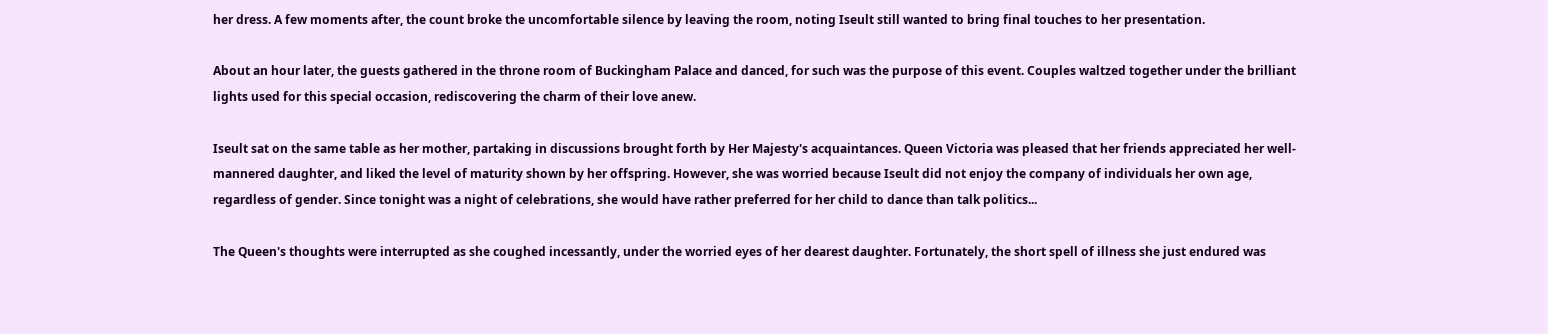her dress. A few moments after, the count broke the uncomfortable silence by leaving the room, noting Iseult still wanted to bring final touches to her presentation.

About an hour later, the guests gathered in the throne room of Buckingham Palace and danced, for such was the purpose of this event. Couples waltzed together under the brilliant lights used for this special occasion, rediscovering the charm of their love anew.

Iseult sat on the same table as her mother, partaking in discussions brought forth by Her Majesty's acquaintances. Queen Victoria was pleased that her friends appreciated her well-mannered daughter, and liked the level of maturity shown by her offspring. However, she was worried because Iseult did not enjoy the company of individuals her own age, regardless of gender. Since tonight was a night of celebrations, she would have rather preferred for her child to dance than talk politics...

The Queen's thoughts were interrupted as she coughed incessantly, under the worried eyes of her dearest daughter. Fortunately, the short spell of illness she just endured was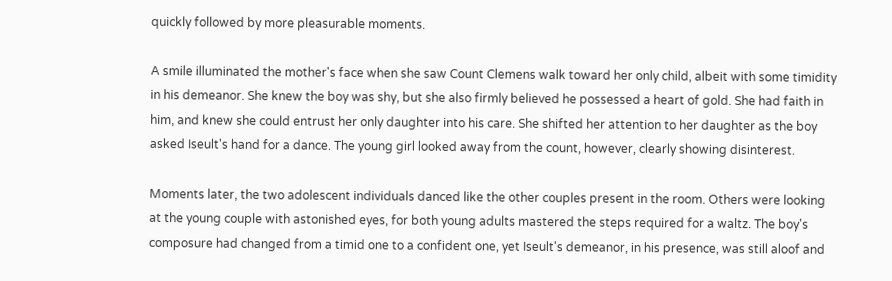quickly followed by more pleasurable moments.

A smile illuminated the mother's face when she saw Count Clemens walk toward her only child, albeit with some timidity in his demeanor. She knew the boy was shy, but she also firmly believed he possessed a heart of gold. She had faith in him, and knew she could entrust her only daughter into his care. She shifted her attention to her daughter as the boy asked Iseult's hand for a dance. The young girl looked away from the count, however, clearly showing disinterest.

Moments later, the two adolescent individuals danced like the other couples present in the room. Others were looking at the young couple with astonished eyes, for both young adults mastered the steps required for a waltz. The boy's composure had changed from a timid one to a confident one, yet Iseult's demeanor, in his presence, was still aloof and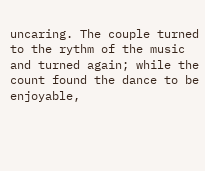uncaring. The couple turned to the rythm of the music and turned again; while the count found the dance to be enjoyable,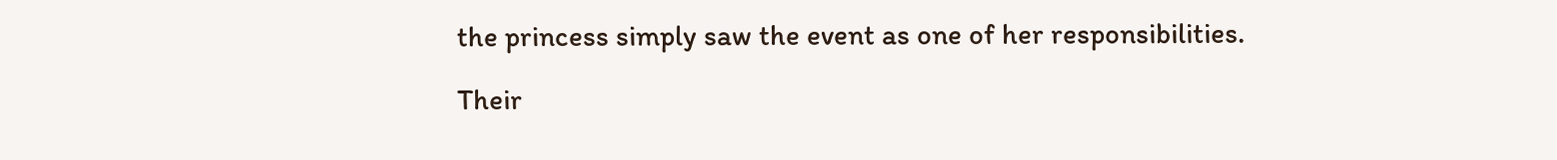the princess simply saw the event as one of her responsibilities.

Their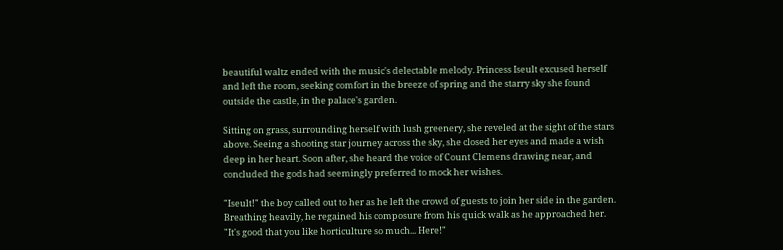beautiful waltz ended with the music's delectable melody. Princess Iseult excused herself and left the room, seeking comfort in the breeze of spring and the starry sky she found outside the castle, in the palace's garden.

Sitting on grass, surrounding herself with lush greenery, she reveled at the sight of the stars above. Seeing a shooting star journey across the sky, she closed her eyes and made a wish deep in her heart. Soon after, she heard the voice of Count Clemens drawing near, and concluded the gods had seemingly preferred to mock her wishes.

"Iseult!" the boy called out to her as he left the crowd of guests to join her side in the garden. Breathing heavily, he regained his composure from his quick walk as he approached her. "It's good that you like horticulture so much... Here!"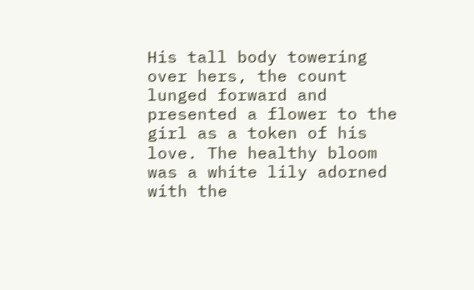His tall body towering over hers, the count lunged forward and presented a flower to the girl as a token of his love. The healthy bloom was a white lily adorned with the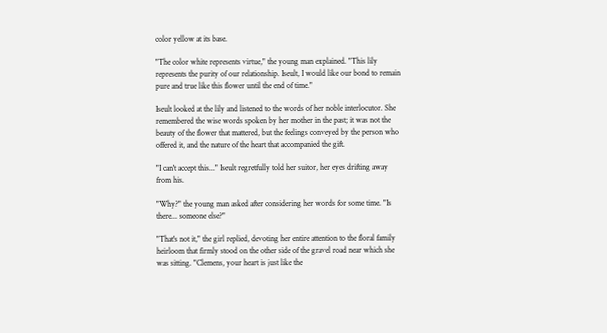color yellow at its base.

"The color white represents virtue," the young man explained. "This lily represents the purity of our relationship. Iseult, I would like our bond to remain pure and true like this flower until the end of time."

Iseult looked at the lily and listened to the words of her noble interlocutor. She remembered the wise words spoken by her mother in the past; it was not the beauty of the flower that mattered, but the feelings conveyed by the person who offered it, and the nature of the heart that accompanied the gift.

"I can't accept this..." Iseult regretfully told her suitor, her eyes drifting away from his.

"Why?" the young man asked after considering her words for some time. "Is there... someone else?"

"That's not it," the girl replied, devoting her entire attention to the floral family heirloom that firmly stood on the other side of the gravel road near which she was sitting. "Clemens, your heart is just like the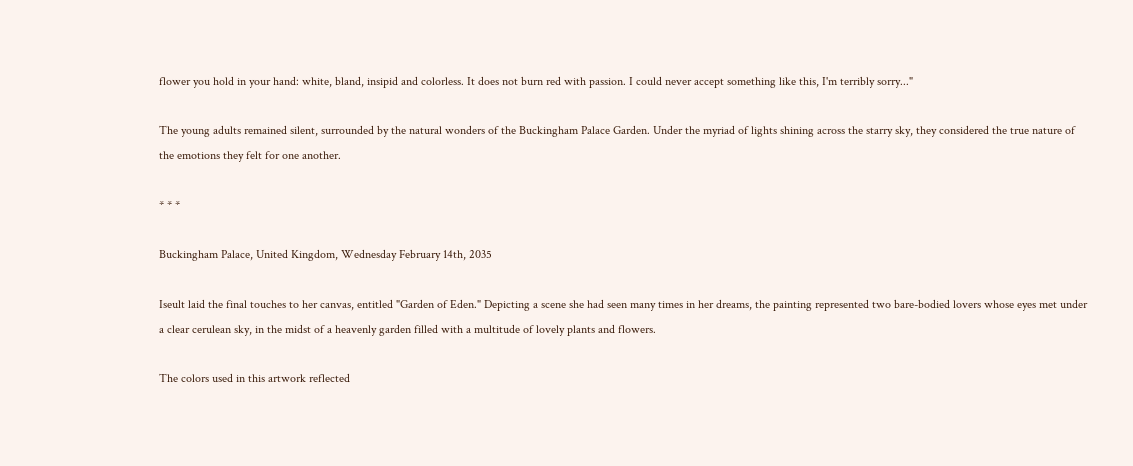flower you hold in your hand: white, bland, insipid and colorless. It does not burn red with passion. I could never accept something like this, I'm terribly sorry..."

The young adults remained silent, surrounded by the natural wonders of the Buckingham Palace Garden. Under the myriad of lights shining across the starry sky, they considered the true nature of the emotions they felt for one another.

* * *

Buckingham Palace, United Kingdom, Wednesday February 14th, 2035

Iseult laid the final touches to her canvas, entitled "Garden of Eden." Depicting a scene she had seen many times in her dreams, the painting represented two bare-bodied lovers whose eyes met under a clear cerulean sky, in the midst of a heavenly garden filled with a multitude of lovely plants and flowers.

The colors used in this artwork reflected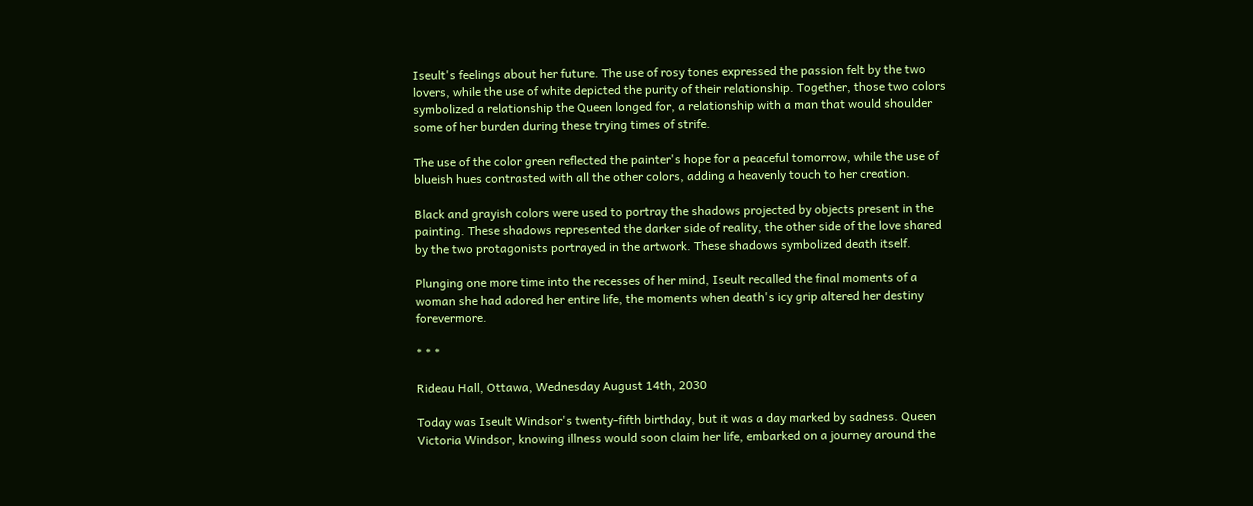Iseult's feelings about her future. The use of rosy tones expressed the passion felt by the two lovers, while the use of white depicted the purity of their relationship. Together, those two colors symbolized a relationship the Queen longed for, a relationship with a man that would shoulder some of her burden during these trying times of strife.

The use of the color green reflected the painter's hope for a peaceful tomorrow, while the use of blueish hues contrasted with all the other colors, adding a heavenly touch to her creation.

Black and grayish colors were used to portray the shadows projected by objects present in the painting. These shadows represented the darker side of reality, the other side of the love shared by the two protagonists portrayed in the artwork. These shadows symbolized death itself.

Plunging one more time into the recesses of her mind, Iseult recalled the final moments of a woman she had adored her entire life, the moments when death's icy grip altered her destiny forevermore.

* * *

Rideau Hall, Ottawa, Wednesday August 14th, 2030

Today was Iseult Windsor's twenty-fifth birthday, but it was a day marked by sadness. Queen Victoria Windsor, knowing illness would soon claim her life, embarked on a journey around the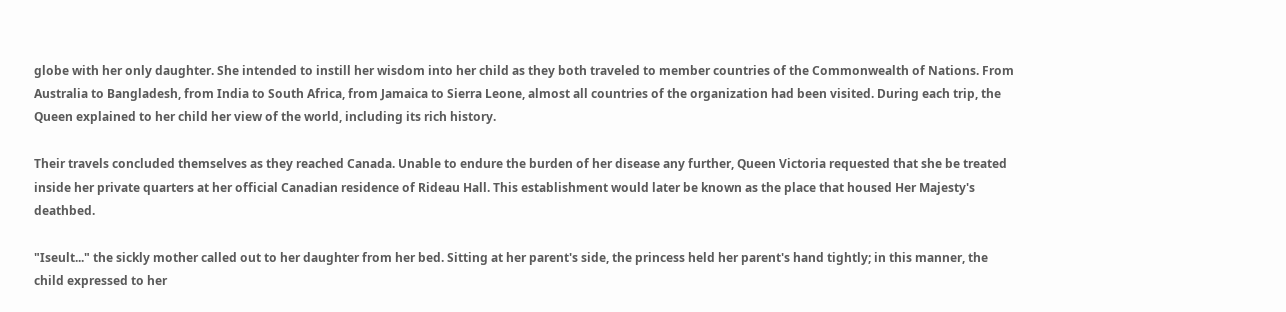globe with her only daughter. She intended to instill her wisdom into her child as they both traveled to member countries of the Commonwealth of Nations. From Australia to Bangladesh, from India to South Africa, from Jamaica to Sierra Leone, almost all countries of the organization had been visited. During each trip, the Queen explained to her child her view of the world, including its rich history.

Their travels concluded themselves as they reached Canada. Unable to endure the burden of her disease any further, Queen Victoria requested that she be treated inside her private quarters at her official Canadian residence of Rideau Hall. This establishment would later be known as the place that housed Her Majesty's deathbed.

"Iseult..." the sickly mother called out to her daughter from her bed. Sitting at her parent's side, the princess held her parent's hand tightly; in this manner, the child expressed to her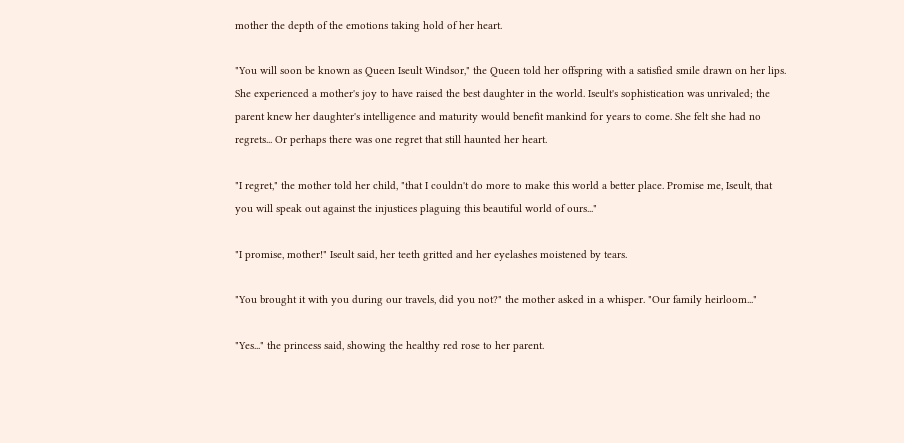mother the depth of the emotions taking hold of her heart.

"You will soon be known as Queen Iseult Windsor," the Queen told her offspring with a satisfied smile drawn on her lips. She experienced a mother's joy to have raised the best daughter in the world. Iseult's sophistication was unrivaled; the parent knew her daughter's intelligence and maturity would benefit mankind for years to come. She felt she had no regrets... Or perhaps there was one regret that still haunted her heart.

"I regret," the mother told her child, "that I couldn't do more to make this world a better place. Promise me, Iseult, that you will speak out against the injustices plaguing this beautiful world of ours..."

"I promise, mother!" Iseult said, her teeth gritted and her eyelashes moistened by tears.

"You brought it with you during our travels, did you not?" the mother asked in a whisper. "Our family heirloom..."

"Yes..." the princess said, showing the healthy red rose to her parent.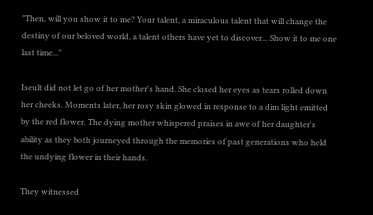"Then, will you show it to me? Your talent, a miraculous talent that will change the destiny of our beloved world, a talent others have yet to discover... Show it to me one last time..."

Iseult did not let go of her mother's hand. She closed her eyes as tears rolled down her cheeks. Moments later, her rosy skin glowed in response to a dim light emitted by the red flower. The dying mother whispered praises in awe of her daughter's ability as they both journeyed through the memories of past generations who held the undying flower in their hands.

They witnessed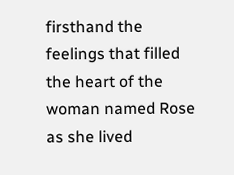firsthand the feelings that filled the heart of the woman named Rose as she lived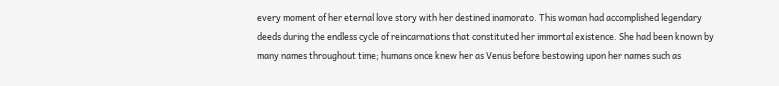every moment of her eternal love story with her destined inamorato. This woman had accomplished legendary deeds during the endless cycle of reincarnations that constituted her immortal existence. She had been known by many names throughout time; humans once knew her as Venus before bestowing upon her names such as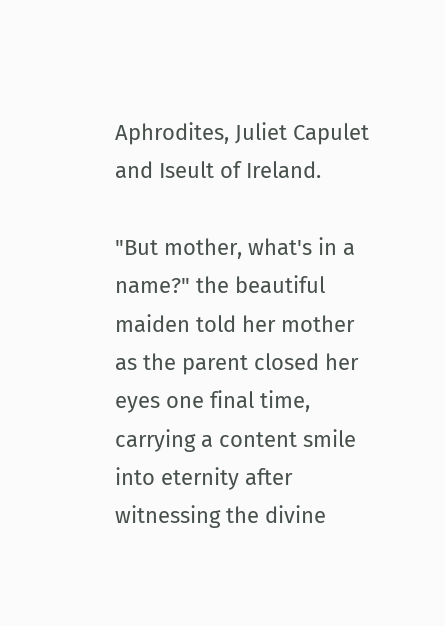Aphrodites, Juliet Capulet and Iseult of Ireland.

"But mother, what's in a name?" the beautiful maiden told her mother as the parent closed her eyes one final time, carrying a content smile into eternity after witnessing the divine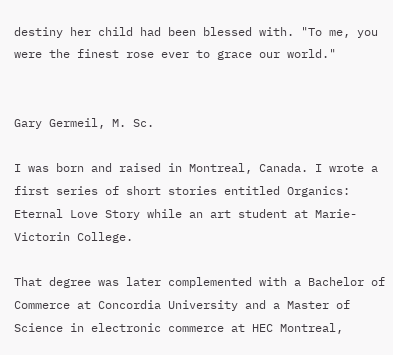destiny her child had been blessed with. "To me, you were the finest rose ever to grace our world."


Gary Germeil, M. Sc.

I was born and raised in Montreal, Canada. I wrote a first series of short stories entitled Organics: Eternal Love Story while an art student at Marie-Victorin College.

That degree was later complemented with a Bachelor of Commerce at Concordia University and a Master of Science in electronic commerce at HEC Montreal,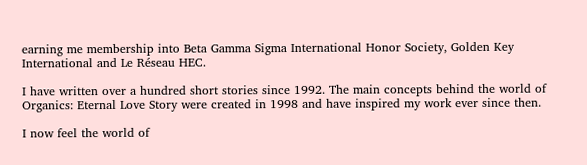earning me membership into Beta Gamma Sigma International Honor Society, Golden Key International and Le Réseau HEC.

I have written over a hundred short stories since 1992. The main concepts behind the world of Organics: Eternal Love Story were created in 1998 and have inspired my work ever since then.

I now feel the world of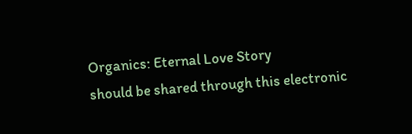Organics: Eternal Love Story
should be shared through this electronic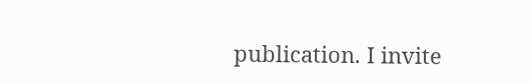publication. I invite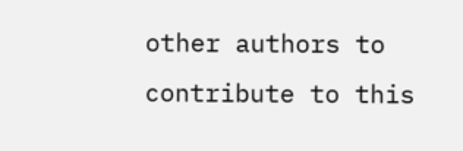other authors to contribute to this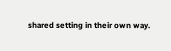shared setting in their own way.